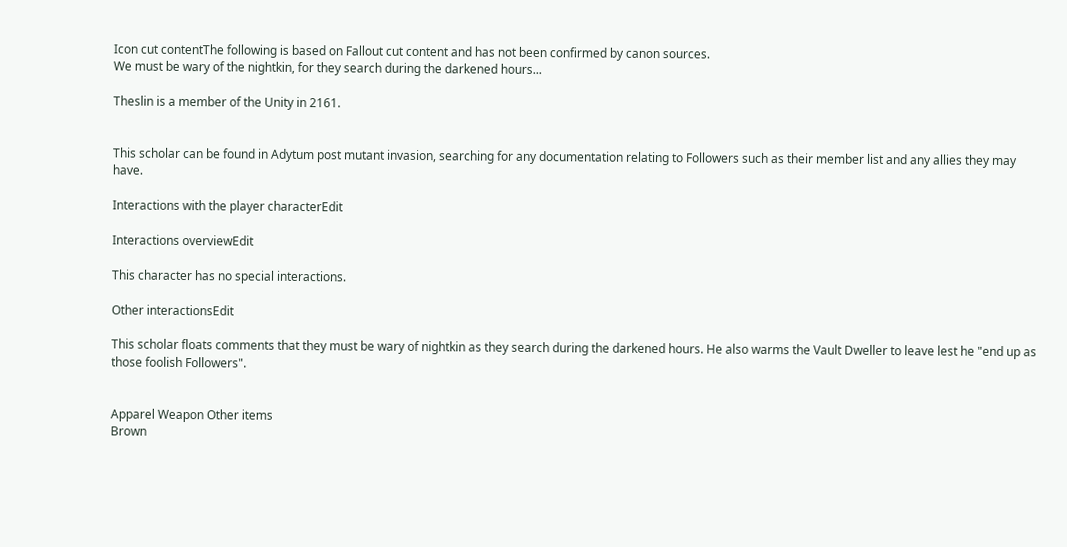Icon cut contentThe following is based on Fallout cut content and has not been confirmed by canon sources.
We must be wary of the nightkin, for they search during the darkened hours...

Theslin is a member of the Unity in 2161.


This scholar can be found in Adytum post mutant invasion, searching for any documentation relating to Followers such as their member list and any allies they may have.

Interactions with the player characterEdit

Interactions overviewEdit

This character has no special interactions.

Other interactionsEdit

This scholar floats comments that they must be wary of nightkin as they search during the darkened hours. He also warms the Vault Dweller to leave lest he "end up as those foolish Followers".


Apparel Weapon Other items
Brown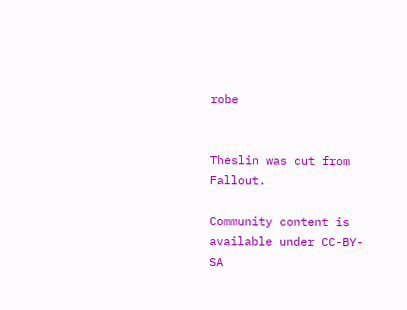robe


Theslin was cut from Fallout.

Community content is available under CC-BY-SA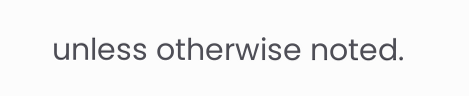unless otherwise noted.